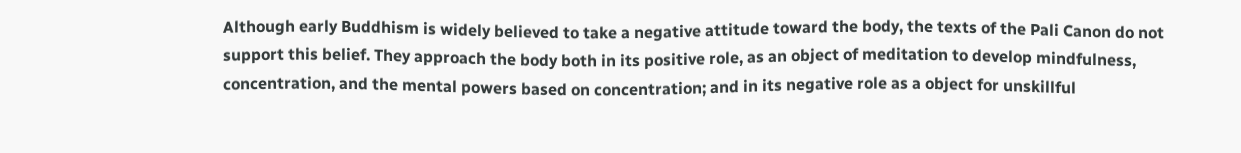Although early Buddhism is widely believed to take a negative attitude toward the body, the texts of the Pali Canon do not support this belief. They approach the body both in its positive role, as an object of meditation to develop mindfulness, concentration, and the mental powers based on concentration; and in its negative role as a object for unskillful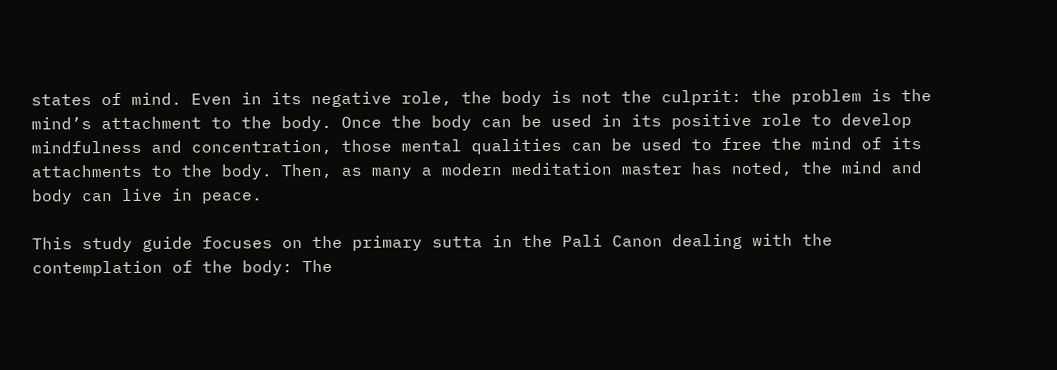states of mind. Even in its negative role, the body is not the culprit: the problem is the mind’s attachment to the body. Once the body can be used in its positive role to develop mindfulness and concentration, those mental qualities can be used to free the mind of its attachments to the body. Then, as many a modern meditation master has noted, the mind and body can live in peace.

This study guide focuses on the primary sutta in the Pali Canon dealing with the contemplation of the body: The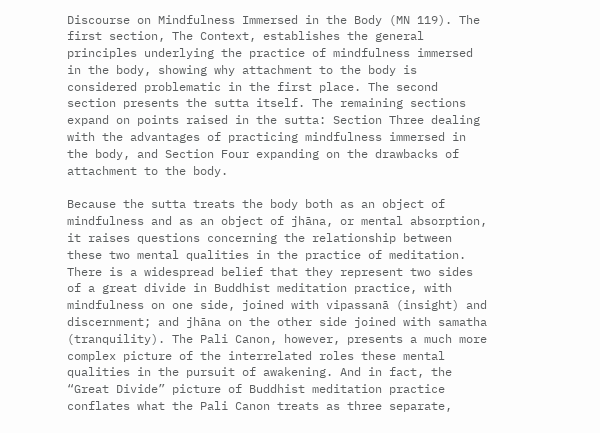Discourse on Mindfulness Immersed in the Body (MN 119). The first section, The Context, establishes the general principles underlying the practice of mindfulness immersed in the body, showing why attachment to the body is considered problematic in the first place. The second section presents the sutta itself. The remaining sections expand on points raised in the sutta: Section Three dealing with the advantages of practicing mindfulness immersed in the body, and Section Four expanding on the drawbacks of attachment to the body.

Because the sutta treats the body both as an object of mindfulness and as an object of jhāna, or mental absorption, it raises questions concerning the relationship between these two mental qualities in the practice of meditation. There is a widespread belief that they represent two sides of a great divide in Buddhist meditation practice, with mindfulness on one side, joined with vipassanā (insight) and discernment; and jhāna on the other side joined with samatha (tranquility). The Pali Canon, however, presents a much more complex picture of the interrelated roles these mental qualities in the pursuit of awakening. And in fact, the “Great Divide” picture of Buddhist meditation practice conflates what the Pali Canon treats as three separate,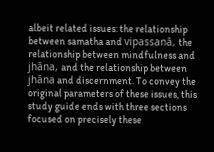albeit related issues: the relationship between samatha and vipassanā, the relationship between mindfulness and jhāna, and the relationship between jhāna and discernment. To convey the original parameters of these issues, this study guide ends with three sections focused on precisely these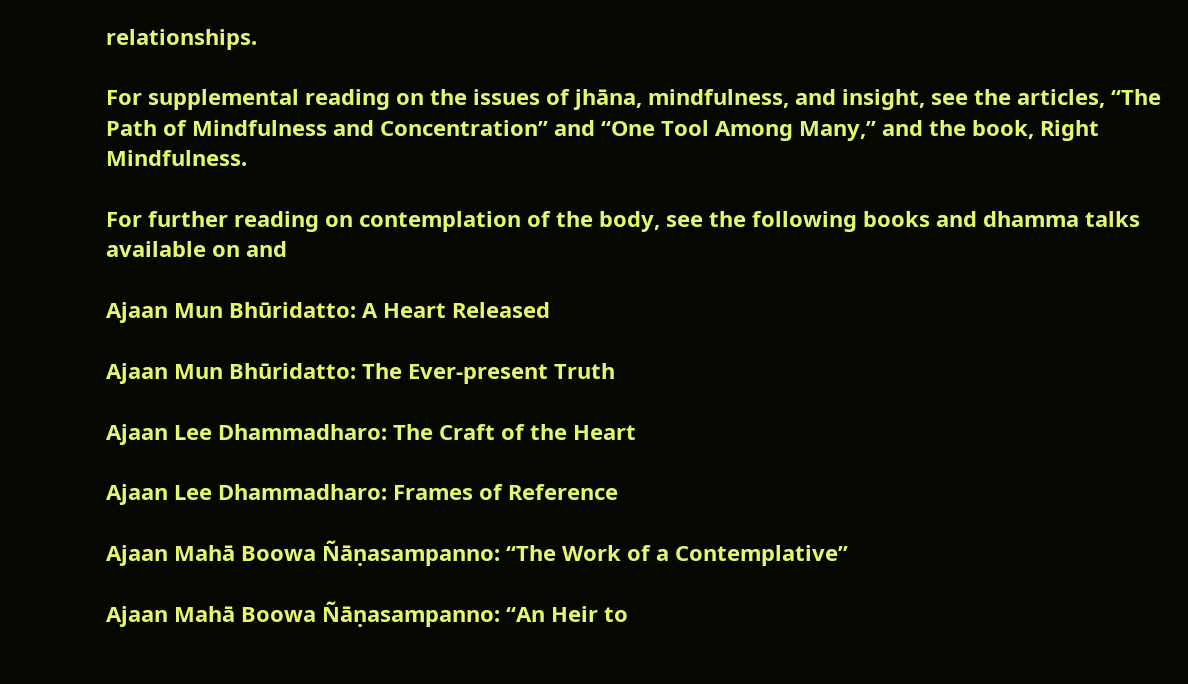relationships.

For supplemental reading on the issues of jhāna, mindfulness, and insight, see the articles, “The Path of Mindfulness and Concentration” and “One Tool Among Many,” and the book, Right Mindfulness.

For further reading on contemplation of the body, see the following books and dhamma talks available on and

Ajaan Mun Bhūridatto: A Heart Released

Ajaan Mun Bhūridatto: The Ever-present Truth

Ajaan Lee Dhammadharo: The Craft of the Heart

Ajaan Lee Dhammadharo: Frames of Reference

Ajaan Mahā Boowa Ñāṇasampanno: “The Work of a Contemplative”

Ajaan Mahā Boowa Ñāṇasampanno: “An Heir to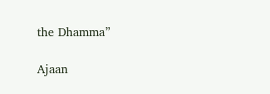the Dhamma”

Ajaan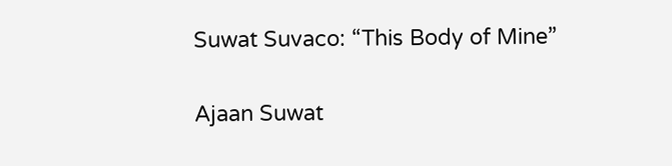Suwat Suvaco: “This Body of Mine”

Ajaan Suwat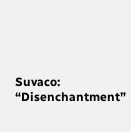Suvaco: “Disenchantment”